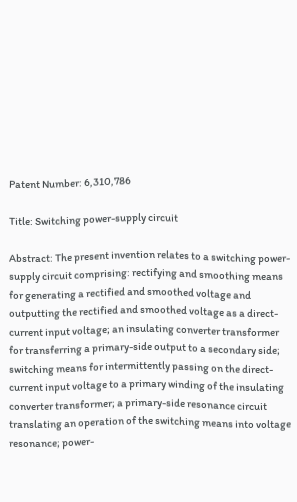Patent Number: 6,310,786

Title: Switching power-supply circuit

Abstract: The present invention relates to a switching power-supply circuit comprising: rectifying and smoothing means for generating a rectified and smoothed voltage and outputting the rectified and smoothed voltage as a direct-current input voltage; an insulating converter transformer for transferring a primary-side output to a secondary side; switching means for intermittently passing on the direct-current input voltage to a primary winding of the insulating converter transformer; a primary-side resonance circuit translating an operation of the switching means into voltage resonance; power-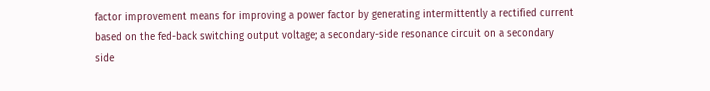factor improvement means for improving a power factor by generating intermittently a rectified current based on the fed-back switching output voltage; a secondary-side resonance circuit on a secondary side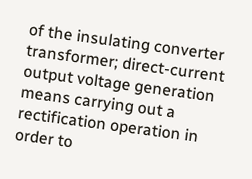of the insulating converter transformer; direct-current output voltage generation means carrying out a rectification operation in order to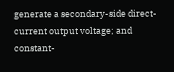generate a secondary-side direct-current output voltage; and constant-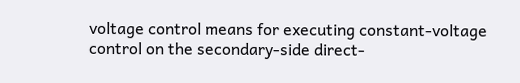voltage control means for executing constant-voltage control on the secondary-side direct-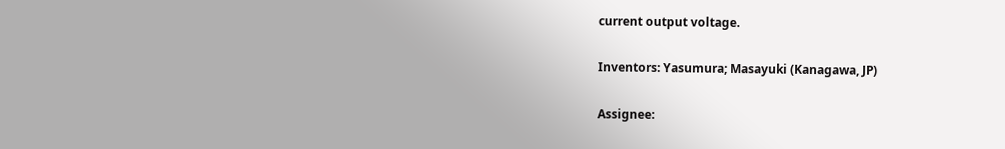current output voltage.

Inventors: Yasumura; Masayuki (Kanagawa, JP)

Assignee: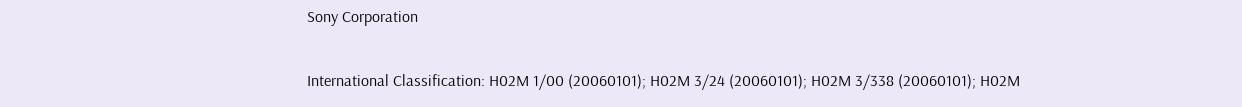Sony Corporation

International Classification: H02M 1/00 (20060101); H02M 3/24 (20060101); H02M 3/338 (20060101); H02M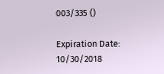003/335 ()

Expiration Date: 10/30/2018